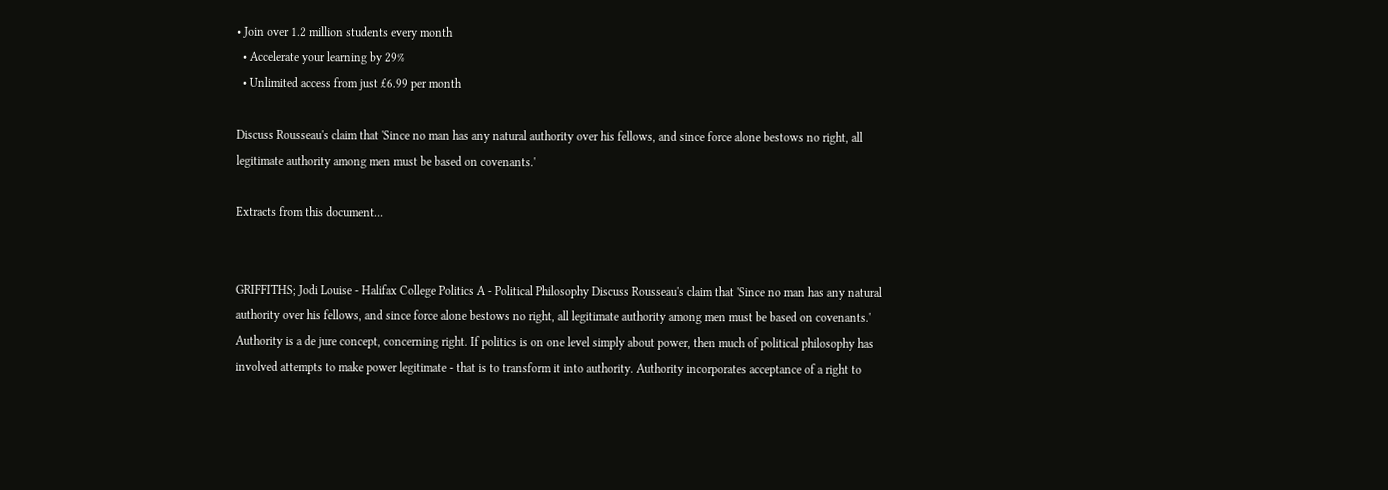• Join over 1.2 million students every month
  • Accelerate your learning by 29%
  • Unlimited access from just £6.99 per month

Discuss Rousseau's claim that 'Since no man has any natural authority over his fellows, and since force alone bestows no right, all legitimate authority among men must be based on covenants.'

Extracts from this document...


GRIFFITHS; Jodi Louise - Halifax College Politics A - Political Philosophy Discuss Rousseau's claim that 'Since no man has any natural authority over his fellows, and since force alone bestows no right, all legitimate authority among men must be based on covenants.' Authority is a de jure concept, concerning right. If politics is on one level simply about power, then much of political philosophy has involved attempts to make power legitimate - that is to transform it into authority. Authority incorporates acceptance of a right to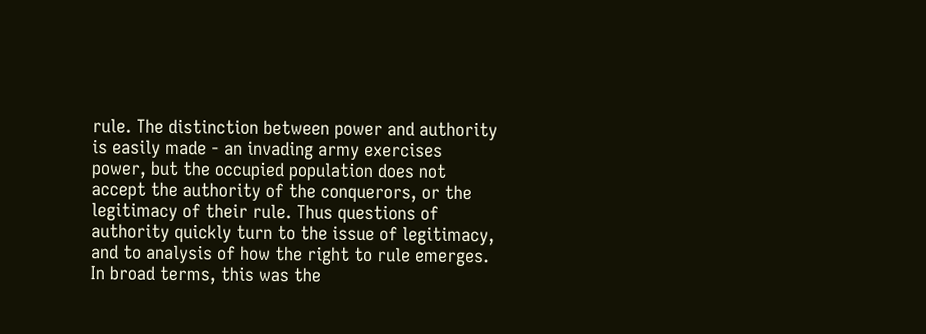rule. The distinction between power and authority is easily made - an invading army exercises power, but the occupied population does not accept the authority of the conquerors, or the legitimacy of their rule. Thus questions of authority quickly turn to the issue of legitimacy, and to analysis of how the right to rule emerges. In broad terms, this was the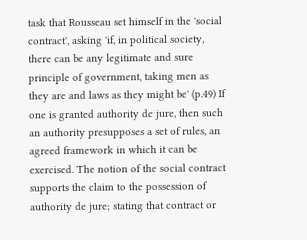task that Rousseau set himself in the 'social contract', asking 'if, in political society, there can be any legitimate and sure principle of government, taking men as they are and laws as they might be' (p.49) If one is granted authority de jure, then such an authority presupposes a set of rules, an agreed framework in which it can be exercised. The notion of the social contract supports the claim to the possession of authority de jure; stating that contract or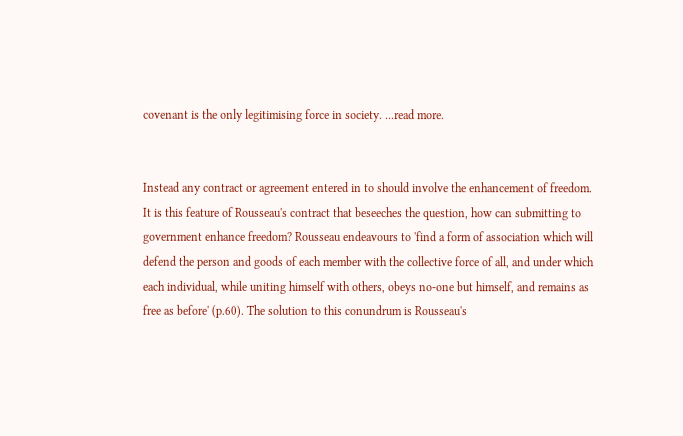covenant is the only legitimising force in society. ...read more.


Instead any contract or agreement entered in to should involve the enhancement of freedom. It is this feature of Rousseau's contract that beseeches the question, how can submitting to government enhance freedom? Rousseau endeavours to 'find a form of association which will defend the person and goods of each member with the collective force of all, and under which each individual, while uniting himself with others, obeys no-one but himself, and remains as free as before' (p.60). The solution to this conundrum is Rousseau's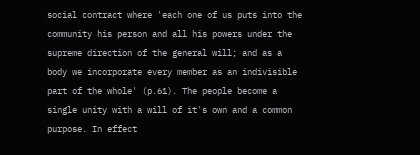social contract where 'each one of us puts into the community his person and all his powers under the supreme direction of the general will; and as a body we incorporate every member as an indivisible part of the whole' (p.61). The people become a single unity with a will of it's own and a common purpose. In effect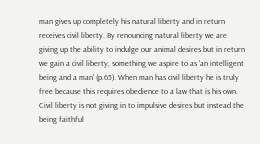man gives up completely his natural liberty and in return receives civil liberty. By renouncing natural liberty we are giving up the ability to indulge our animal desires but in return we gain a civil liberty, something we aspire to as 'an intelligent being and a man' (p.65). When man has civil liberty he is truly free because this requires obedience to a law that is his own. Civil liberty is not giving in to impulsive desires but instead the being faithful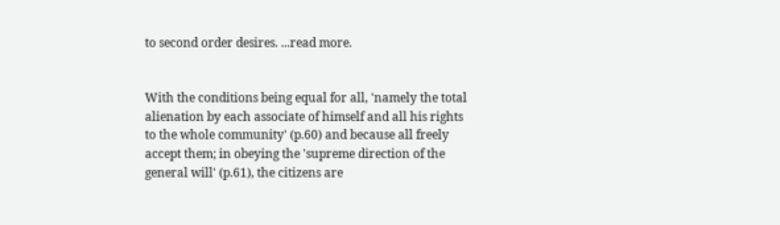to second order desires. ...read more.


With the conditions being equal for all, 'namely the total alienation by each associate of himself and all his rights to the whole community' (p.60) and because all freely accept them; in obeying the 'supreme direction of the general will' (p.61), the citizens are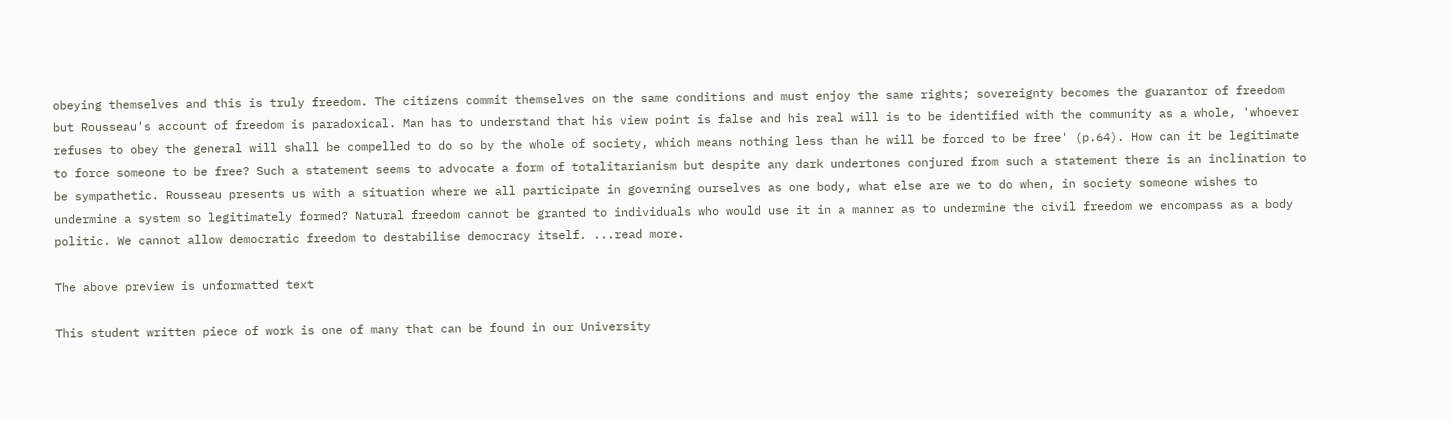obeying themselves and this is truly freedom. The citizens commit themselves on the same conditions and must enjoy the same rights; sovereignty becomes the guarantor of freedom but Rousseau's account of freedom is paradoxical. Man has to understand that his view point is false and his real will is to be identified with the community as a whole, 'whoever refuses to obey the general will shall be compelled to do so by the whole of society, which means nothing less than he will be forced to be free' (p.64). How can it be legitimate to force someone to be free? Such a statement seems to advocate a form of totalitarianism but despite any dark undertones conjured from such a statement there is an inclination to be sympathetic. Rousseau presents us with a situation where we all participate in governing ourselves as one body, what else are we to do when, in society someone wishes to undermine a system so legitimately formed? Natural freedom cannot be granted to individuals who would use it in a manner as to undermine the civil freedom we encompass as a body politic. We cannot allow democratic freedom to destabilise democracy itself. ...read more.

The above preview is unformatted text

This student written piece of work is one of many that can be found in our University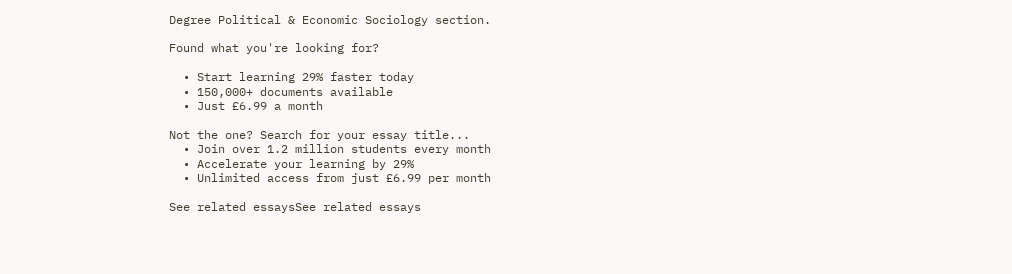Degree Political & Economic Sociology section.

Found what you're looking for?

  • Start learning 29% faster today
  • 150,000+ documents available
  • Just £6.99 a month

Not the one? Search for your essay title...
  • Join over 1.2 million students every month
  • Accelerate your learning by 29%
  • Unlimited access from just £6.99 per month

See related essaysSee related essays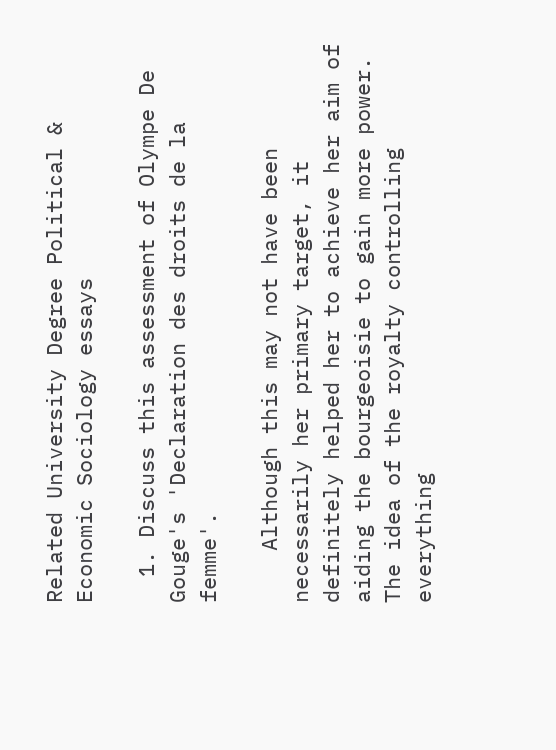Related University Degree Political & Economic Sociology essays

  1. Discuss this assessment of Olympe De Gouge's 'Declaration des droits de la femme'.

    Although this may not have been necessarily her primary target, it definitely helped her to achieve her aim of aiding the bourgeoisie to gain more power. The idea of the royalty controlling everything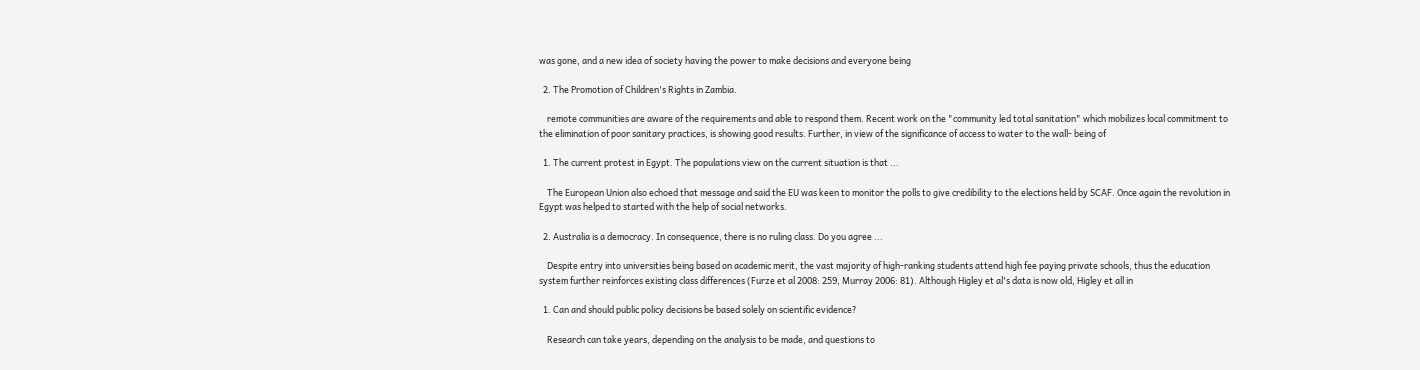was gone, and a new idea of society having the power to make decisions and everyone being

  2. The Promotion of Children's Rights in Zambia.

    remote communities are aware of the requirements and able to respond them. Recent work on the "community led total sanitation" which mobilizes local commitment to the elimination of poor sanitary practices, is showing good results. Further, in view of the significance of access to water to the wall- being of

  1. The current protest in Egypt. The populations view on the current situation is that ...

    The European Union also echoed that message and said the EU was keen to monitor the polls to give credibility to the elections held by SCAF. Once again the revolution in Egypt was helped to started with the help of social networks.

  2. Australia is a democracy. In consequence, there is no ruling class. Do you agree ...

    Despite entry into universities being based on academic merit, the vast majority of high-ranking students attend high fee paying private schools, thus the education system further reinforces existing class differences (Furze et al 2008: 259, Murray 2006: 81). Although Higley et al's data is now old, Higley et all in

  1. Can and should public policy decisions be based solely on scientific evidence?

    Research can take years, depending on the analysis to be made, and questions to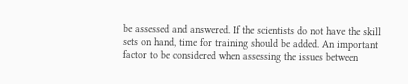be assessed and answered. If the scientists do not have the skill sets on hand, time for training should be added. An important factor to be considered when assessing the issues between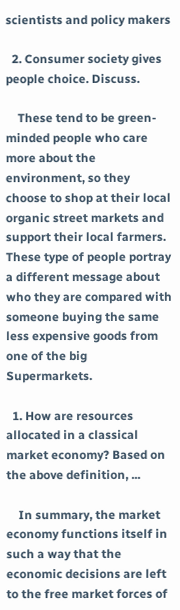scientists and policy makers

  2. Consumer society gives people choice. Discuss.

    These tend to be green-minded people who care more about the environment, so they choose to shop at their local organic street markets and support their local farmers. These type of people portray a different message about who they are compared with someone buying the same less expensive goods from one of the big Supermarkets.

  1. How are resources allocated in a classical market economy? Based on the above definition, ...

    In summary, the market economy functions itself in such a way that the economic decisions are left to the free market forces of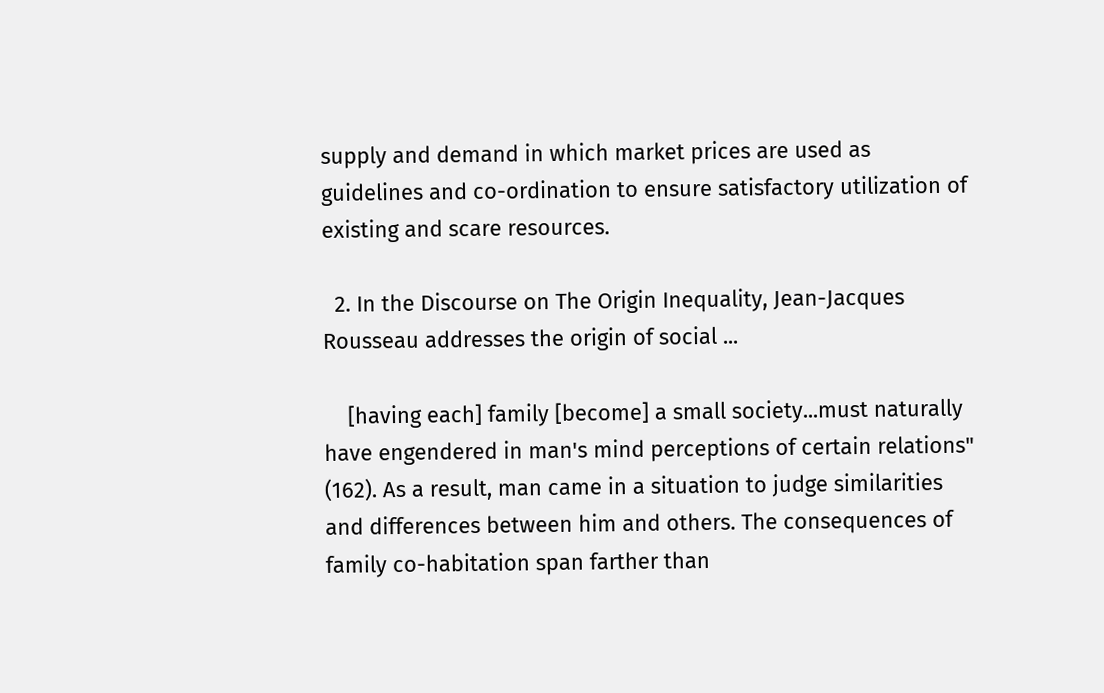supply and demand in which market prices are used as guidelines and co-ordination to ensure satisfactory utilization of existing and scare resources.

  2. In the Discourse on The Origin Inequality, Jean-Jacques Rousseau addresses the origin of social ...

    [having each] family [become] a small society...must naturally have engendered in man's mind perceptions of certain relations" (162). As a result, man came in a situation to judge similarities and differences between him and others. The consequences of family co-habitation span farther than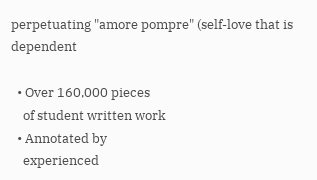perpetuating "amore pompre" (self-love that is dependent

  • Over 160,000 pieces
    of student written work
  • Annotated by
    experienced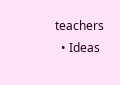teachers
  • Ideas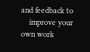and feedback to
    improve your own work